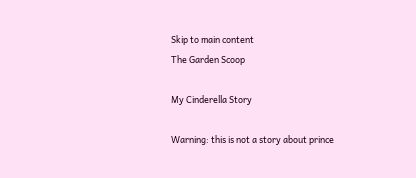Skip to main content
The Garden Scoop

My Cinderella Story

Warning: this is not a story about prince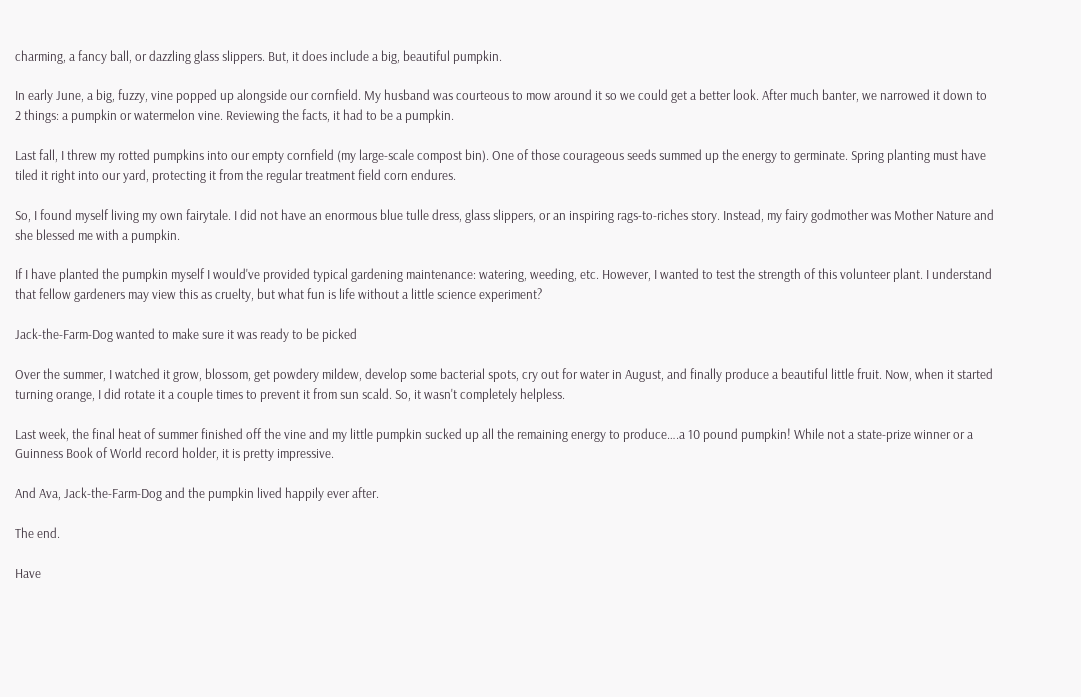charming, a fancy ball, or dazzling glass slippers. But, it does include a big, beautiful pumpkin.

In early June, a big, fuzzy, vine popped up alongside our cornfield. My husband was courteous to mow around it so we could get a better look. After much banter, we narrowed it down to 2 things: a pumpkin or watermelon vine. Reviewing the facts, it had to be a pumpkin.

Last fall, I threw my rotted pumpkins into our empty cornfield (my large-scale compost bin). One of those courageous seeds summed up the energy to germinate. Spring planting must have tiled it right into our yard, protecting it from the regular treatment field corn endures.

So, I found myself living my own fairytale. I did not have an enormous blue tulle dress, glass slippers, or an inspiring rags-to-riches story. Instead, my fairy godmother was Mother Nature and she blessed me with a pumpkin.

If I have planted the pumpkin myself I would've provided typical gardening maintenance: watering, weeding, etc. However, I wanted to test the strength of this volunteer plant. I understand that fellow gardeners may view this as cruelty, but what fun is life without a little science experiment?

Jack-the-Farm-Dog wanted to make sure it was ready to be picked

Over the summer, I watched it grow, blossom, get powdery mildew, develop some bacterial spots, cry out for water in August, and finally produce a beautiful little fruit. Now, when it started turning orange, I did rotate it a couple times to prevent it from sun scald. So, it wasn't completely helpless.

Last week, the final heat of summer finished off the vine and my little pumpkin sucked up all the remaining energy to produce….a 10 pound pumpkin! While not a state-prize winner or a Guinness Book of World record holder, it is pretty impressive.

And Ava, Jack-the-Farm-Dog and the pumpkin lived happily ever after.

The end.

Have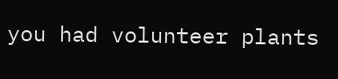you had volunteer plants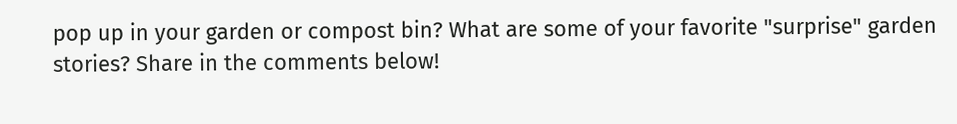pop up in your garden or compost bin? What are some of your favorite "surprise" garden stories? Share in the comments below!